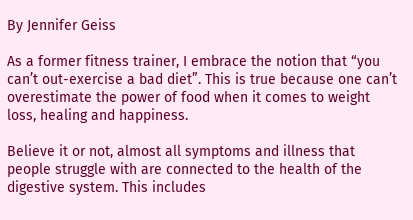By Jennifer Geiss

As a former fitness trainer, I embrace the notion that “you can’t out-exercise a bad diet”. This is true because one can’t overestimate the power of food when it comes to weight loss, healing and happiness.

Believe it or not, almost all symptoms and illness that people struggle with are connected to the health of the digestive system. This includes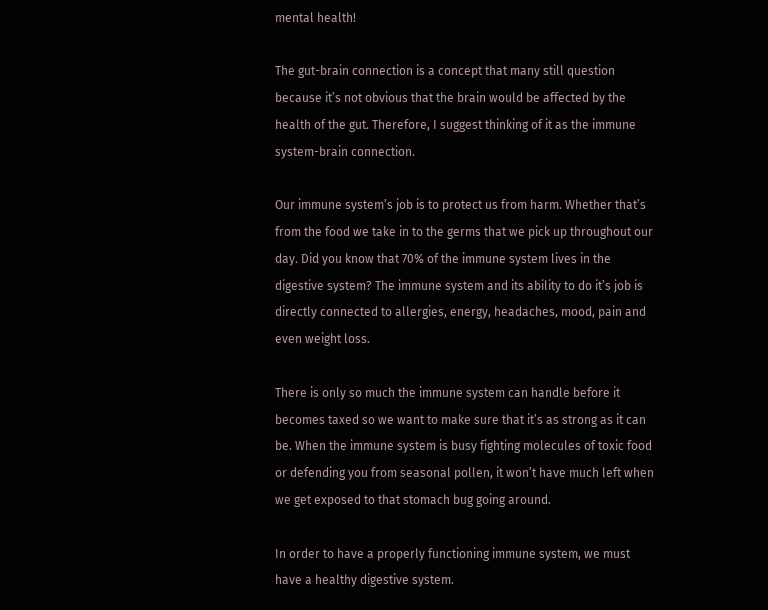mental health!

The gut-brain connection is a concept that many still question because it’s not obvious that the brain would be affected by the health of the gut. Therefore, I suggest thinking of it as the immune system-brain connection.

Our immune system’s job is to protect us from harm. Whether that’s from the food we take in to the germs that we pick up throughout our day. Did you know that 70% of the immune system lives in the digestive system? The immune system and its ability to do it’s job is directly connected to allergies, energy, headaches, mood, pain and even weight loss.

There is only so much the immune system can handle before it becomes taxed so we want to make sure that it’s as strong as it can be. When the immune system is busy fighting molecules of toxic food or defending you from seasonal pollen, it won’t have much left when we get exposed to that stomach bug going around.

In order to have a properly functioning immune system, we must have a healthy digestive system.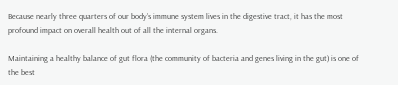Because nearly three quarters of our body’s immune system lives in the digestive tract, it has the most profound impact on overall health out of all the internal organs.

Maintaining a healthy balance of gut flora (the community of bacteria and genes living in the gut) is one of the best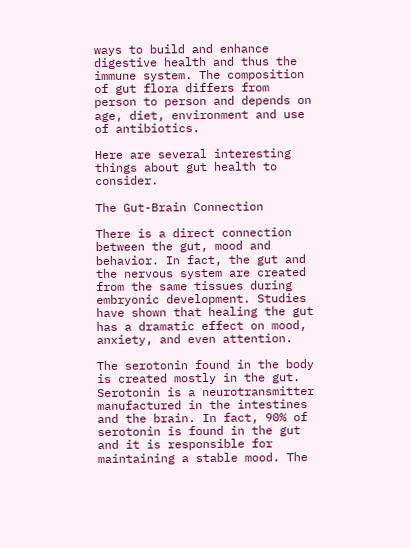ways to build and enhance digestive health and thus the immune system. The composition of gut flora differs from person to person and depends on age, diet, environment and use of antibiotics.

Here are several interesting things about gut health to consider.

The Gut-Brain Connection

There is a direct connection between the gut, mood and behavior. In fact, the gut and the nervous system are created from the same tissues during embryonic development. Studies have shown that healing the gut has a dramatic effect on mood, anxiety, and even attention.

The serotonin found in the body is created mostly in the gut. Serotonin is a neurotransmitter manufactured in the intestines and the brain. In fact, 90% of serotonin is found in the gut and it is responsible for maintaining a stable mood. The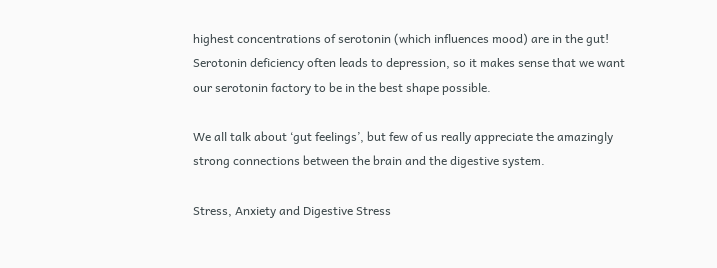highest concentrations of serotonin (which influences mood) are in the gut! Serotonin deficiency often leads to depression, so it makes sense that we want our serotonin factory to be in the best shape possible.

We all talk about ‘gut feelings’, but few of us really appreciate the amazingly strong connections between the brain and the digestive system.

Stress, Anxiety and Digestive Stress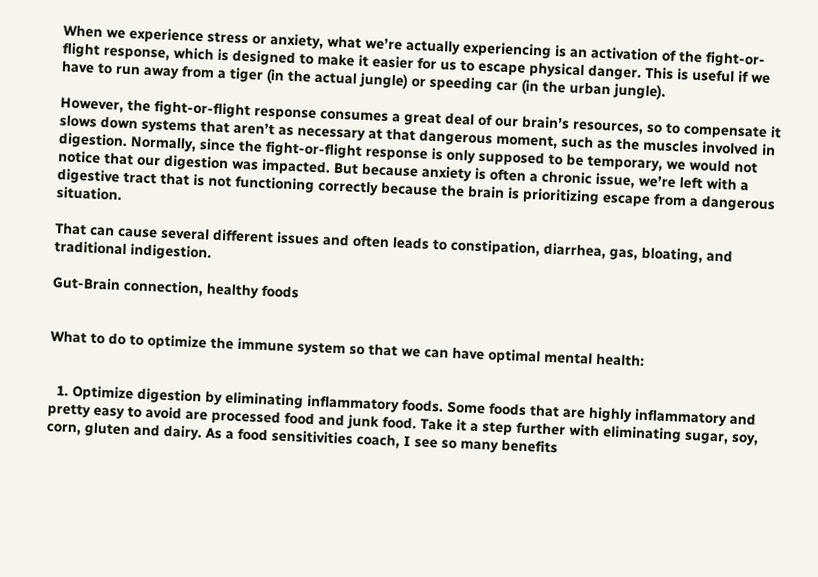When we experience stress or anxiety, what we’re actually experiencing is an activation of the fight-or-flight response, which is designed to make it easier for us to escape physical danger. This is useful if we have to run away from a tiger (in the actual jungle) or speeding car (in the urban jungle).

However, the fight-or-flight response consumes a great deal of our brain’s resources, so to compensate it slows down systems that aren’t as necessary at that dangerous moment, such as the muscles involved in digestion. Normally, since the fight-or-flight response is only supposed to be temporary, we would not notice that our digestion was impacted. But because anxiety is often a chronic issue, we’re left with a digestive tract that is not functioning correctly because the brain is prioritizing escape from a dangerous situation.

That can cause several different issues and often leads to constipation, diarrhea, gas, bloating, and traditional indigestion.

Gut-Brain connection, healthy foods


What to do to optimize the immune system so that we can have optimal mental health:


  1. Optimize digestion by eliminating inflammatory foods. Some foods that are highly inflammatory and pretty easy to avoid are processed food and junk food. Take it a step further with eliminating sugar, soy, corn, gluten and dairy. As a food sensitivities coach, I see so many benefits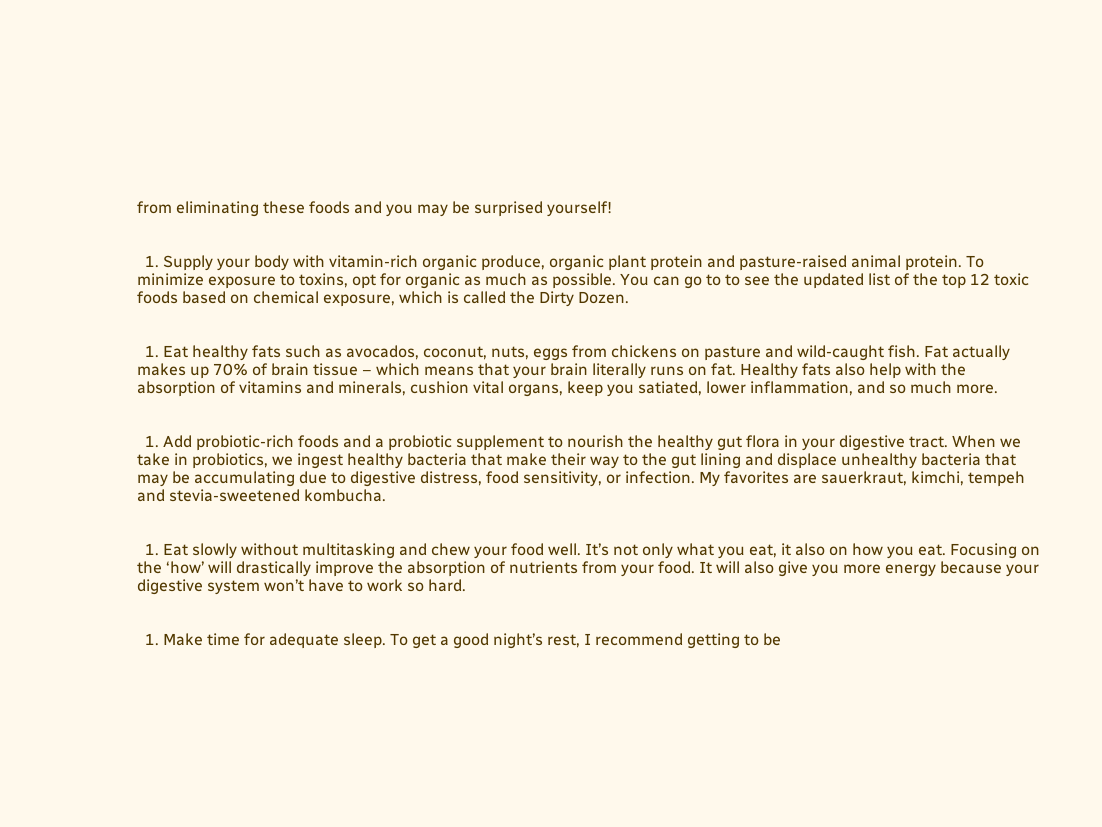from eliminating these foods and you may be surprised yourself!


  1. Supply your body with vitamin-rich organic produce, organic plant protein and pasture-raised animal protein. To minimize exposure to toxins, opt for organic as much as possible. You can go to to see the updated list of the top 12 toxic foods based on chemical exposure, which is called the Dirty Dozen.


  1. Eat healthy fats such as avocados, coconut, nuts, eggs from chickens on pasture and wild-caught fish. Fat actually makes up 70% of brain tissue – which means that your brain literally runs on fat. Healthy fats also help with the absorption of vitamins and minerals, cushion vital organs, keep you satiated, lower inflammation, and so much more.


  1. Add probiotic-rich foods and a probiotic supplement to nourish the healthy gut flora in your digestive tract. When we take in probiotics, we ingest healthy bacteria that make their way to the gut lining and displace unhealthy bacteria that may be accumulating due to digestive distress, food sensitivity, or infection. My favorites are sauerkraut, kimchi, tempeh and stevia-sweetened kombucha.


  1. Eat slowly without multitasking and chew your food well. It’s not only what you eat, it also on how you eat. Focusing on the ‘how’ will drastically improve the absorption of nutrients from your food. It will also give you more energy because your digestive system won’t have to work so hard.


  1. Make time for adequate sleep. To get a good night’s rest, I recommend getting to be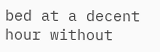bed at a decent hour without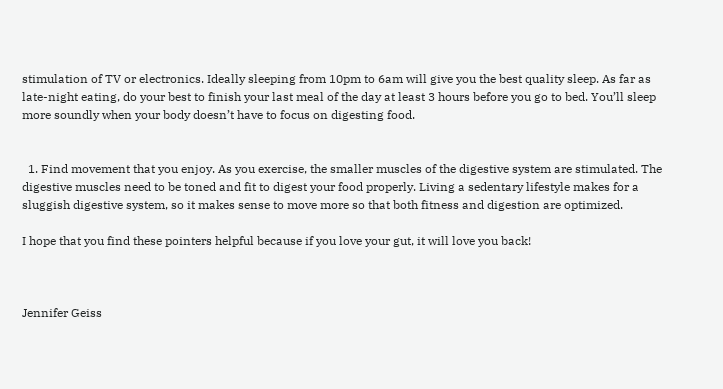stimulation of TV or electronics. Ideally sleeping from 10pm to 6am will give you the best quality sleep. As far as late-night eating, do your best to finish your last meal of the day at least 3 hours before you go to bed. You’ll sleep more soundly when your body doesn’t have to focus on digesting food.


  1. Find movement that you enjoy. As you exercise, the smaller muscles of the digestive system are stimulated. The digestive muscles need to be toned and fit to digest your food properly. Living a sedentary lifestyle makes for a sluggish digestive system, so it makes sense to move more so that both fitness and digestion are optimized.

I hope that you find these pointers helpful because if you love your gut, it will love you back!



Jennifer Geiss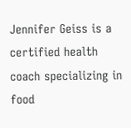Jennifer Geiss is a certified health coach specializing in food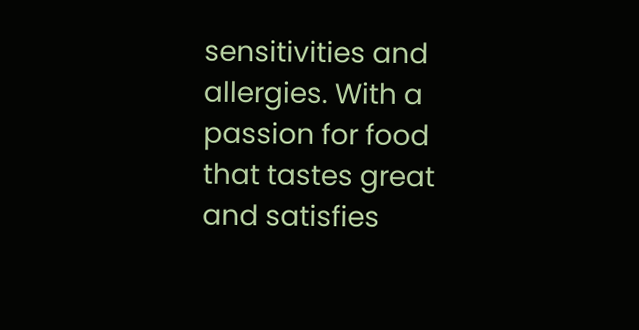sensitivities and allergies. With a passion for food that tastes great and satisfies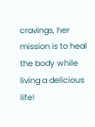cravings, her mission is to heal the body while living a delicious life!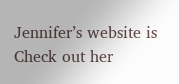Jennifer’s website is Check out her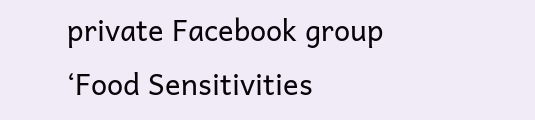private Facebook group ‘Food Sensitivities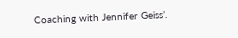Coaching with Jennifer Geiss’.